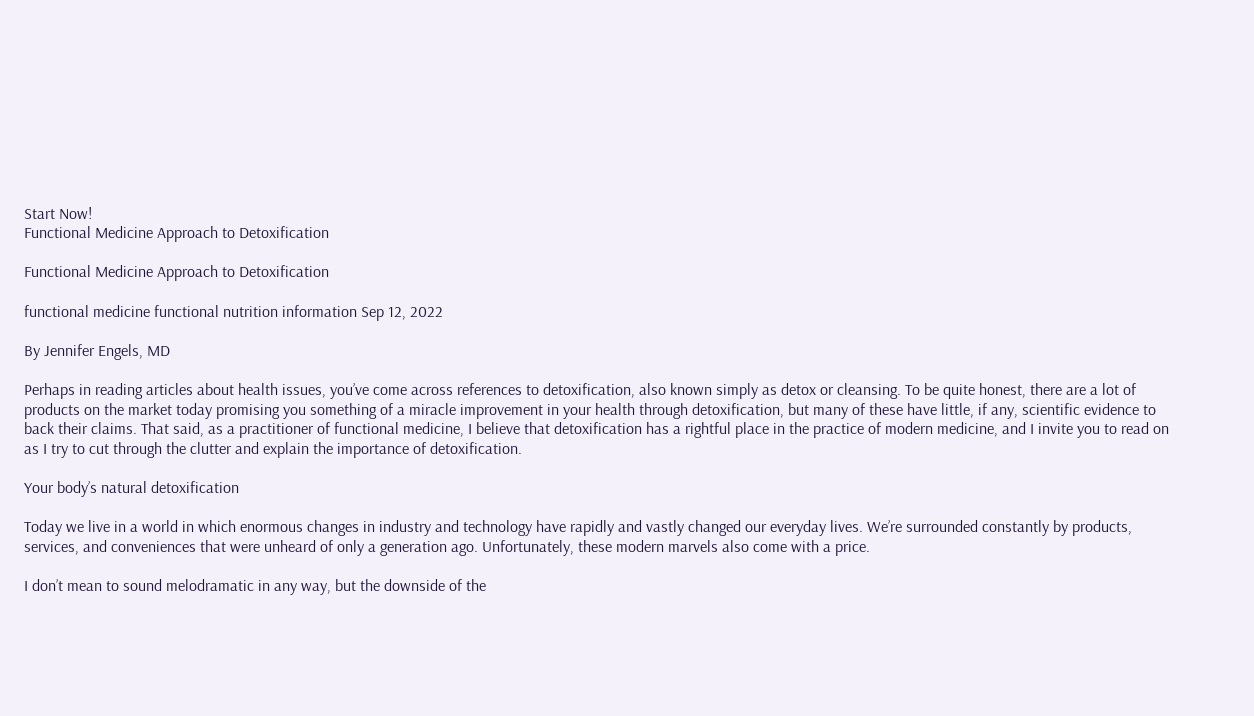Start Now!
Functional Medicine Approach to Detoxification

Functional Medicine Approach to Detoxification

functional medicine functional nutrition information Sep 12, 2022

By Jennifer Engels, MD

Perhaps in reading articles about health issues, you’ve come across references to detoxification, also known simply as detox or cleansing. To be quite honest, there are a lot of products on the market today promising you something of a miracle improvement in your health through detoxification, but many of these have little, if any, scientific evidence to back their claims. That said, as a practitioner of functional medicine, I believe that detoxification has a rightful place in the practice of modern medicine, and I invite you to read on as I try to cut through the clutter and explain the importance of detoxification.

Your body’s natural detoxification

Today we live in a world in which enormous changes in industry and technology have rapidly and vastly changed our everyday lives. We’re surrounded constantly by products, services, and conveniences that were unheard of only a generation ago. Unfortunately, these modern marvels also come with a price.

I don’t mean to sound melodramatic in any way, but the downside of the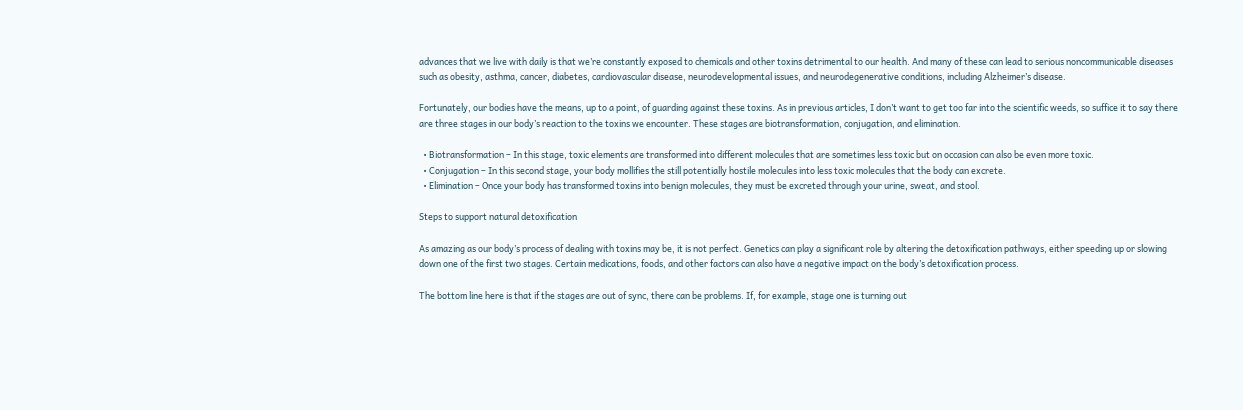advances that we live with daily is that we’re constantly exposed to chemicals and other toxins detrimental to our health. And many of these can lead to serious noncommunicable diseases such as obesity, asthma, cancer, diabetes, cardiovascular disease, neurodevelopmental issues, and neurodegenerative conditions, including Alzheimer’s disease.

Fortunately, our bodies have the means, up to a point, of guarding against these toxins. As in previous articles, I don’t want to get too far into the scientific weeds, so suffice it to say there are three stages in our body’s reaction to the toxins we encounter. These stages are biotransformation, conjugation, and elimination.

  • Biotransformation – In this stage, toxic elements are transformed into different molecules that are sometimes less toxic but on occasion can also be even more toxic.
  • Conjugation – In this second stage, your body mollifies the still potentially hostile molecules into less toxic molecules that the body can excrete.
  • Elimination – Once your body has transformed toxins into benign molecules, they must be excreted through your urine, sweat, and stool.

Steps to support natural detoxification

As amazing as our body’s process of dealing with toxins may be, it is not perfect. Genetics can play a significant role by altering the detoxification pathways, either speeding up or slowing down one of the first two stages. Certain medications, foods, and other factors can also have a negative impact on the body’s detoxification process.

The bottom line here is that if the stages are out of sync, there can be problems. If, for example, stage one is turning out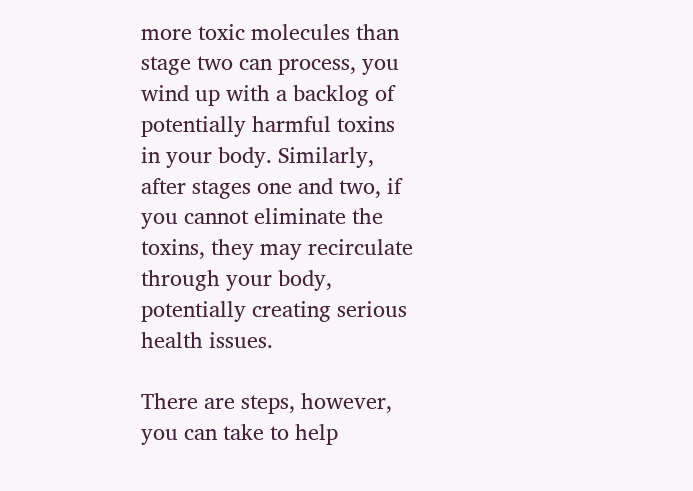more toxic molecules than stage two can process, you wind up with a backlog of potentially harmful toxins in your body. Similarly, after stages one and two, if you cannot eliminate the toxins, they may recirculate through your body, potentially creating serious health issues.

There are steps, however, you can take to help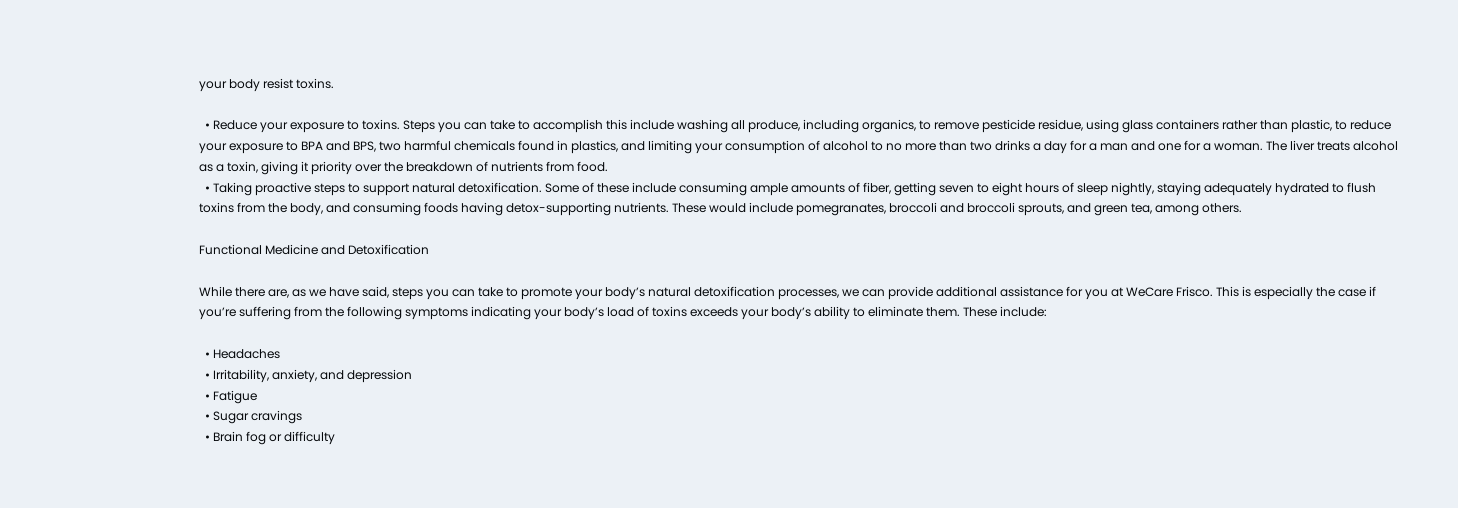your body resist toxins.

  • Reduce your exposure to toxins. Steps you can take to accomplish this include washing all produce, including organics, to remove pesticide residue, using glass containers rather than plastic, to reduce your exposure to BPA and BPS, two harmful chemicals found in plastics, and limiting your consumption of alcohol to no more than two drinks a day for a man and one for a woman. The liver treats alcohol as a toxin, giving it priority over the breakdown of nutrients from food.
  • Taking proactive steps to support natural detoxification. Some of these include consuming ample amounts of fiber, getting seven to eight hours of sleep nightly, staying adequately hydrated to flush toxins from the body, and consuming foods having detox-supporting nutrients. These would include pomegranates, broccoli and broccoli sprouts, and green tea, among others.

Functional Medicine and Detoxification

While there are, as we have said, steps you can take to promote your body’s natural detoxification processes, we can provide additional assistance for you at WeCare Frisco. This is especially the case if you’re suffering from the following symptoms indicating your body’s load of toxins exceeds your body’s ability to eliminate them. These include:

  • Headaches
  • Irritability, anxiety, and depression
  • Fatigue
  • Sugar cravings
  • Brain fog or difficulty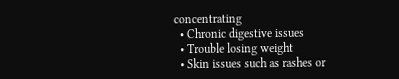concentrating
  • Chronic digestive issues
  • Trouble losing weight
  • Skin issues such as rashes or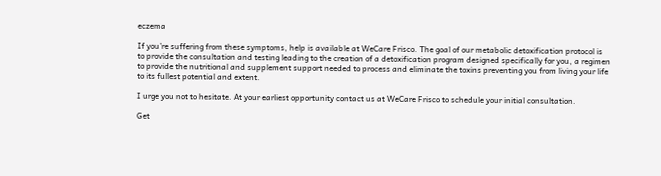eczema

If you’re suffering from these symptoms, help is available at WeCare Frisco. The goal of our metabolic detoxification protocol is to provide the consultation and testing leading to the creation of a detoxification program designed specifically for you, a regimen to provide the nutritional and supplement support needed to process and eliminate the toxins preventing you from living your life to its fullest potential and extent.

I urge you not to hesitate. At your earliest opportunity contact us at WeCare Frisco to schedule your initial consultation.

Get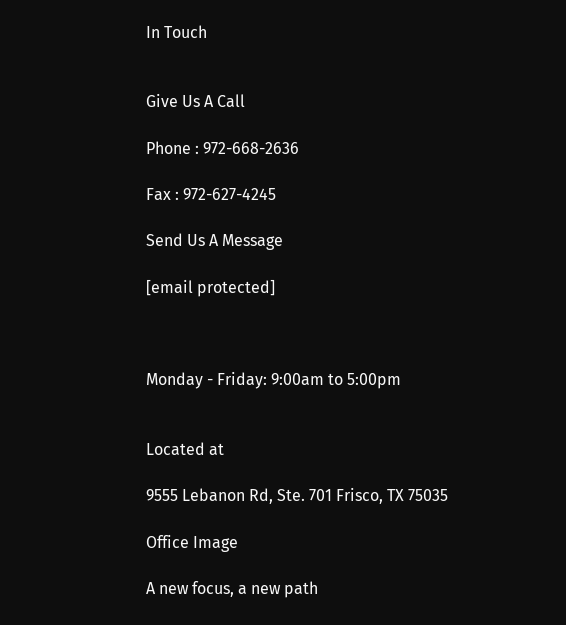In Touch


Give Us A Call

Phone : 972-668-2636

Fax : 972-627-4245

Send Us A Message

[email protected]



Monday - Friday: 9:00am to 5:00pm


Located at

9555 Lebanon Rd, Ste. 701 Frisco, TX 75035

Office Image

A new focus, a new path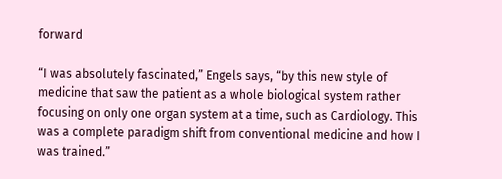forward

“I was absolutely fascinated,” Engels says, “by this new style of medicine that saw the patient as a whole biological system rather focusing on only one organ system at a time, such as Cardiology. This was a complete paradigm shift from conventional medicine and how I was trained.”